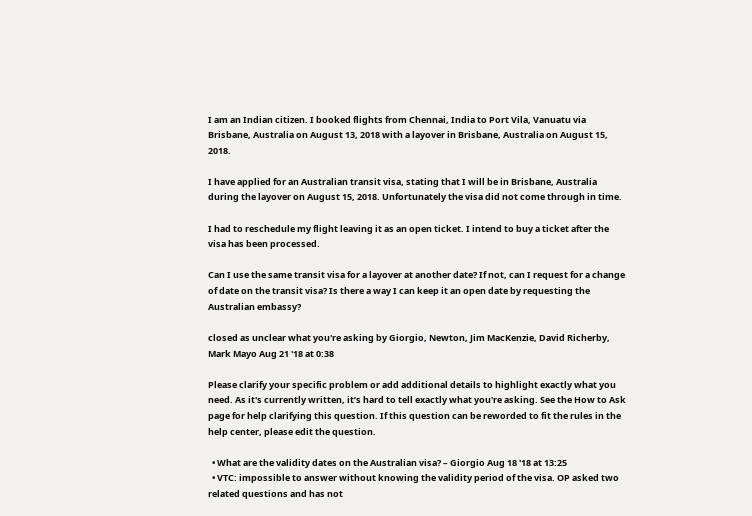I am an Indian citizen. I booked flights from Chennai, India to Port Vila, Vanuatu via Brisbane, Australia on August 13, 2018 with a layover in Brisbane, Australia on August 15, 2018.

I have applied for an Australian transit visa, stating that I will be in Brisbane, Australia during the layover on August 15, 2018. Unfortunately the visa did not come through in time.

I had to reschedule my flight leaving it as an open ticket. I intend to buy a ticket after the visa has been processed.

Can I use the same transit visa for a layover at another date? If not, can I request for a change of date on the transit visa? Is there a way I can keep it an open date by requesting the Australian embassy?

closed as unclear what you're asking by Giorgio, Newton, Jim MacKenzie, David Richerby, Mark Mayo Aug 21 '18 at 0:38

Please clarify your specific problem or add additional details to highlight exactly what you need. As it's currently written, it’s hard to tell exactly what you're asking. See the How to Ask page for help clarifying this question. If this question can be reworded to fit the rules in the help center, please edit the question.

  • What are the validity dates on the Australian visa? – Giorgio Aug 18 '18 at 13:25
  • VTC: impossible to answer without knowing the validity period of the visa. OP asked two related questions and has not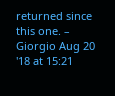returned since this one. – Giorgio Aug 20 '18 at 15:21